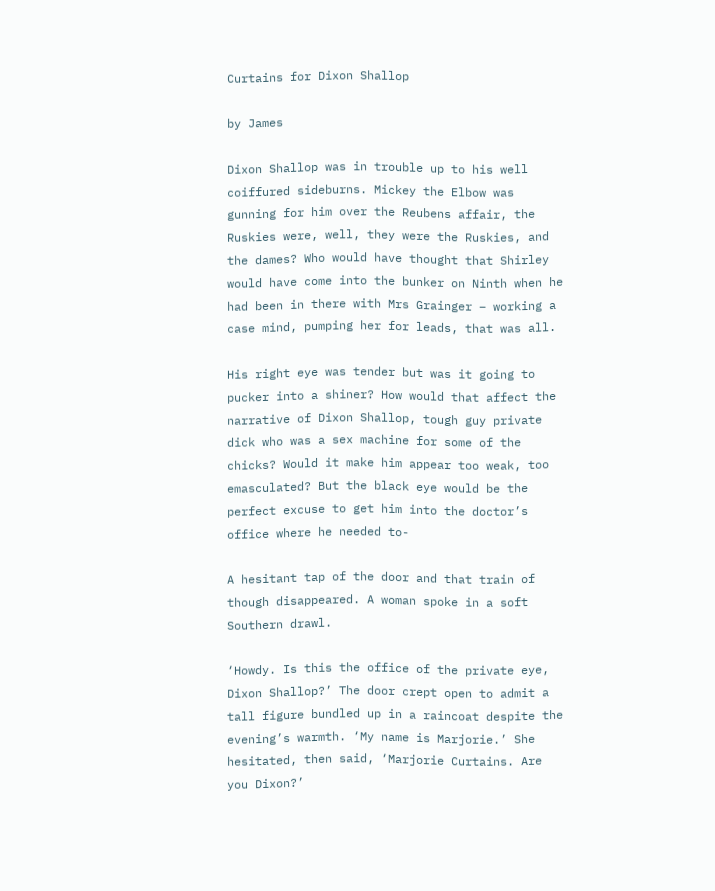Curtains for Dixon Shallop

by James

Dixon Shallop was in trouble up to his well coiffured sideburns. Mickey the Elbow was gunning for him over the Reubens affair, the Ruskies were, well, they were the Ruskies, and the dames? Who would have thought that Shirley would have come into the bunker on Ninth when he had been in there with Mrs Grainger – working a case mind, pumping her for leads, that was all.

His right eye was tender but was it going to pucker into a shiner? How would that affect the narrative of Dixon Shallop, tough guy private dick who was a sex machine for some of the chicks? Would it make him appear too weak, too emasculated? But the black eye would be the perfect excuse to get him into the doctor’s office where he needed to-

A hesitant tap of the door and that train of though disappeared. A woman spoke in a soft Southern drawl.

‘Howdy. Is this the office of the private eye, Dixon Shallop?’ The door crept open to admit a tall figure bundled up in a raincoat despite the evening’s warmth. ‘My name is Marjorie.’ She hesitated, then said, ‘Marjorie Curtains. Are you Dixon?’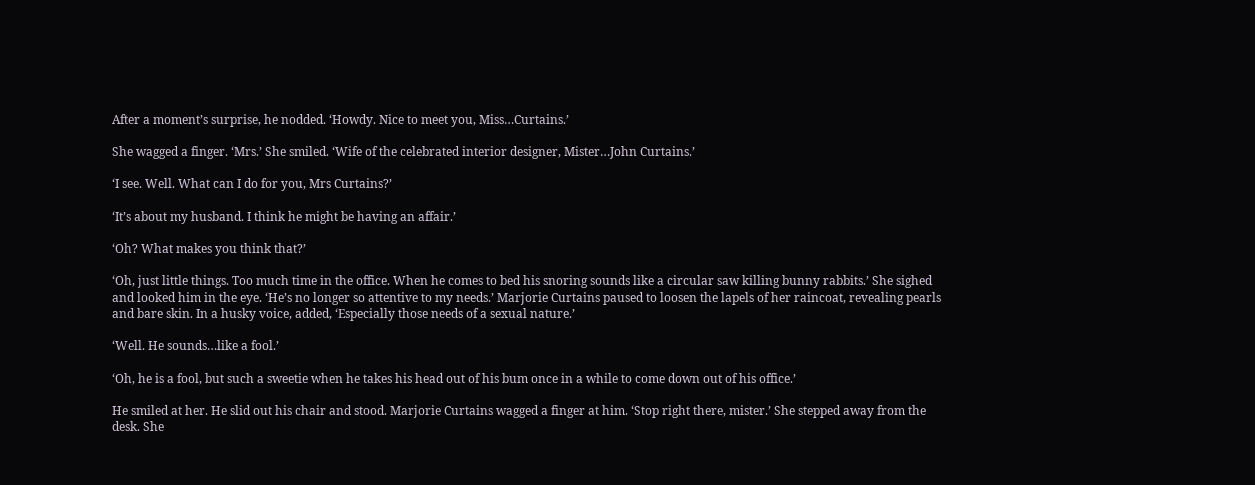After a moment’s surprise, he nodded. ‘Howdy. Nice to meet you, Miss…Curtains.’

She wagged a finger. ‘Mrs.’ She smiled. ‘Wife of the celebrated interior designer, Mister…John Curtains.’

‘I see. Well. What can I do for you, Mrs Curtains?’

‘It’s about my husband. I think he might be having an affair.’

‘Oh? What makes you think that?’

‘Oh, just little things. Too much time in the office. When he comes to bed his snoring sounds like a circular saw killing bunny rabbits.’ She sighed and looked him in the eye. ‘He’s no longer so attentive to my needs.’ Marjorie Curtains paused to loosen the lapels of her raincoat, revealing pearls and bare skin. In a husky voice, added, ‘Especially those needs of a sexual nature.’

‘Well. He sounds…like a fool.’

‘Oh, he is a fool, but such a sweetie when he takes his head out of his bum once in a while to come down out of his office.’

He smiled at her. He slid out his chair and stood. Marjorie Curtains wagged a finger at him. ‘Stop right there, mister.’ She stepped away from the desk. She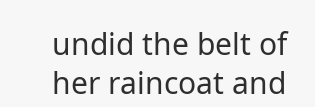undid the belt of her raincoat and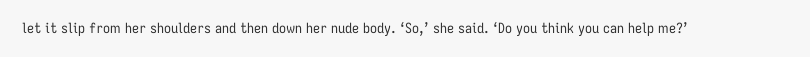let it slip from her shoulders and then down her nude body. ‘So,’ she said. ‘Do you think you can help me?’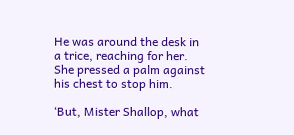He was around the desk in a trice, reaching for her. She pressed a palm against his chest to stop him.

‘But, Mister Shallop, what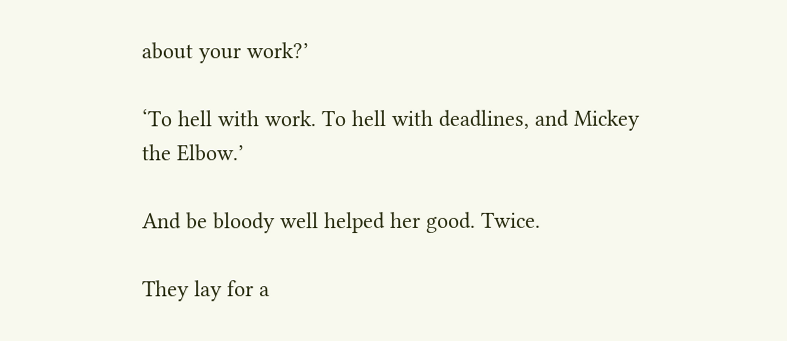about your work?’

‘To hell with work. To hell with deadlines, and Mickey the Elbow.’

And be bloody well helped her good. Twice.

They lay for a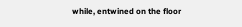while, entwined on the floor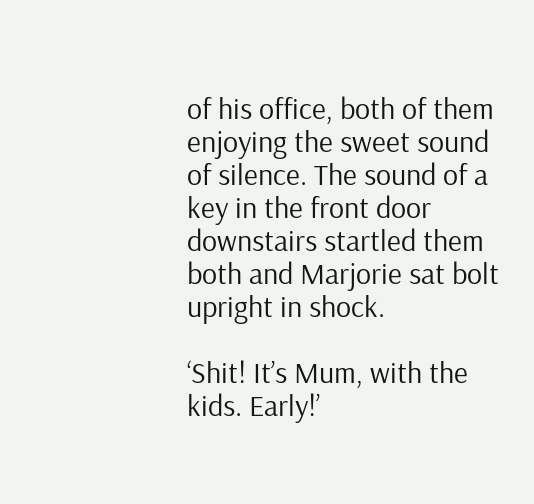of his office, both of them enjoying the sweet sound of silence. The sound of a key in the front door downstairs startled them both and Marjorie sat bolt upright in shock.

‘Shit! It’s Mum, with the kids. Early!’